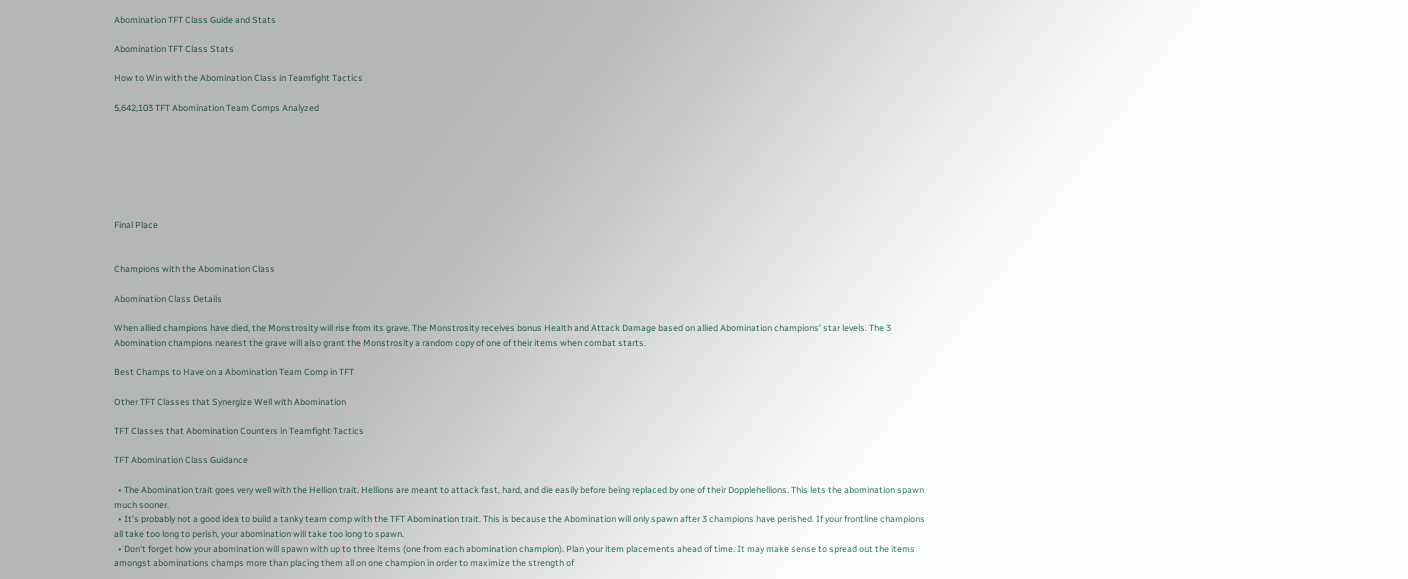Abomination TFT Class Guide and Stats

Abomination TFT Class Stats

How to Win with the Abomination Class in Teamfight Tactics

5,642,103 TFT Abomination Team Comps Analyzed







Final Place


Champions with the Abomination Class

Abomination Class Details

When allied champions have died, the Monstrosity will rise from its grave. The Monstrosity receives bonus Health and Attack Damage based on allied Abomination champions' star levels. The 3 Abomination champions nearest the grave will also grant the Monstrosity a random copy of one of their items when combat starts.

Best Champs to Have on a Abomination Team Comp in TFT

Other TFT Classes that Synergize Well with Abomination

TFT Classes that Abomination Counters in Teamfight Tactics

TFT Abomination Class Guidance

  • The Abomination trait goes very well with the Hellion trait. Hellions are meant to attack fast, hard, and die easily before being replaced by one of their Dopplehellions. This lets the abomination spawn much sooner.
  • It's probably not a good idea to build a tanky team comp with the TFT Abomination trait. This is because the Abomination will only spawn after 3 champions have perished. If your frontline champions all take too long to perish, your abomination will take too long to spawn.
  • Don't forget how your abomination will spawn with up to three items (one from each abomination champion). Plan your item placements ahead of time. It may make sense to spread out the items amongst abominations champs more than placing them all on one champion in order to maximize the strength of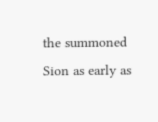the summoned Sion as early as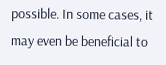possible. In some cases, it may even be beneficial to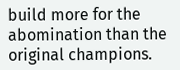build more for the abomination than the original champions.